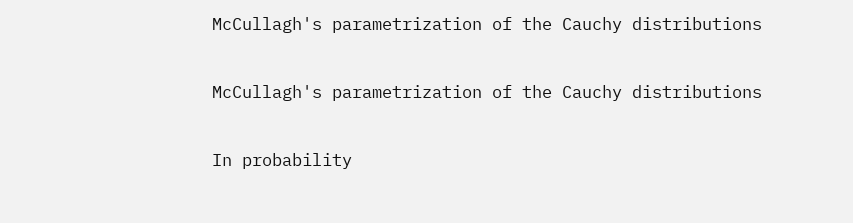McCullagh's parametrization of the Cauchy distributions

McCullagh's parametrization of the Cauchy distributions

In probability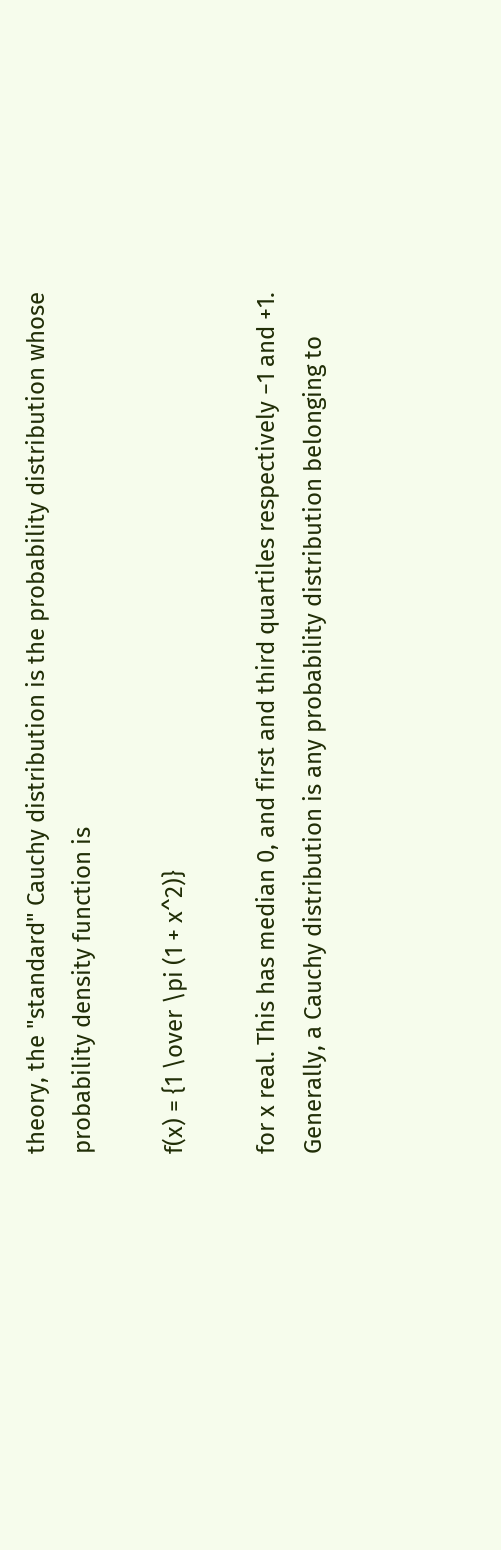theory, the "standard" Cauchy distribution is the probability distribution whose probability density function is

f(x) = {1 \over \pi (1 + x^2)}

for x real. This has median 0, and first and third quartiles respectively −1 and +1. Generally, a Cauchy distribution is any probability distribution belonging to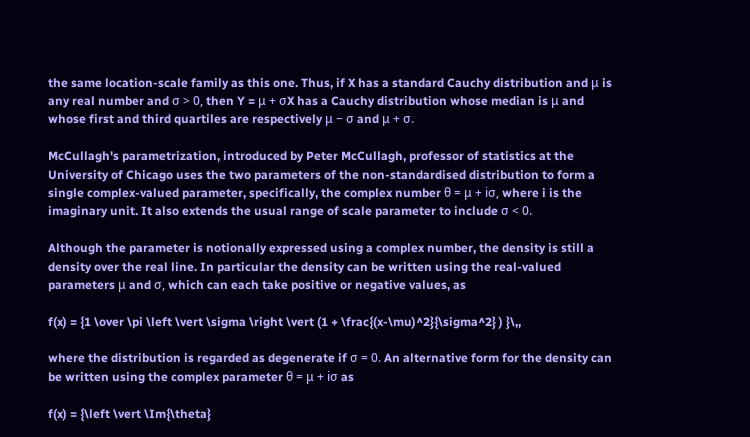the same location-scale family as this one. Thus, if X has a standard Cauchy distribution and μ is any real number and σ > 0, then Y = μ + σX has a Cauchy distribution whose median is μ and whose first and third quartiles are respectively μ − σ and μ + σ.

McCullagh's parametrization, introduced by Peter McCullagh, professor of statistics at the University of Chicago uses the two parameters of the non-standardised distribution to form a single complex-valued parameter, specifically, the complex number θ = μ + iσ, where i is the imaginary unit. It also extends the usual range of scale parameter to include σ < 0.

Although the parameter is notionally expressed using a complex number, the density is still a density over the real line. In particular the density can be written using the real-valued parameters μ and σ, which can each take positive or negative values, as

f(x) = {1 \over \pi \left \vert \sigma \right \vert (1 + \frac{(x-\mu)^2}{\sigma^2} ) }\,,

where the distribution is regarded as degenerate if σ = 0. An alternative form for the density can be written using the complex parameter θ = μ + iσ as

f(x) = {\left \vert \Im{\theta}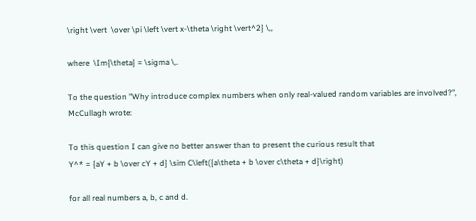\right \vert  \over \pi \left \vert x-\theta \right \vert^2} \,,

where  \Im{\theta} = \sigma \,.

To the question "Why introduce complex numbers when only real-valued random variables are involved?", McCullagh wrote:

To this question I can give no better answer than to present the curious result that
Y^* = {aY + b \over cY + d} \sim C\left({a\theta + b \over c\theta + d}\right)

for all real numbers a, b, c and d.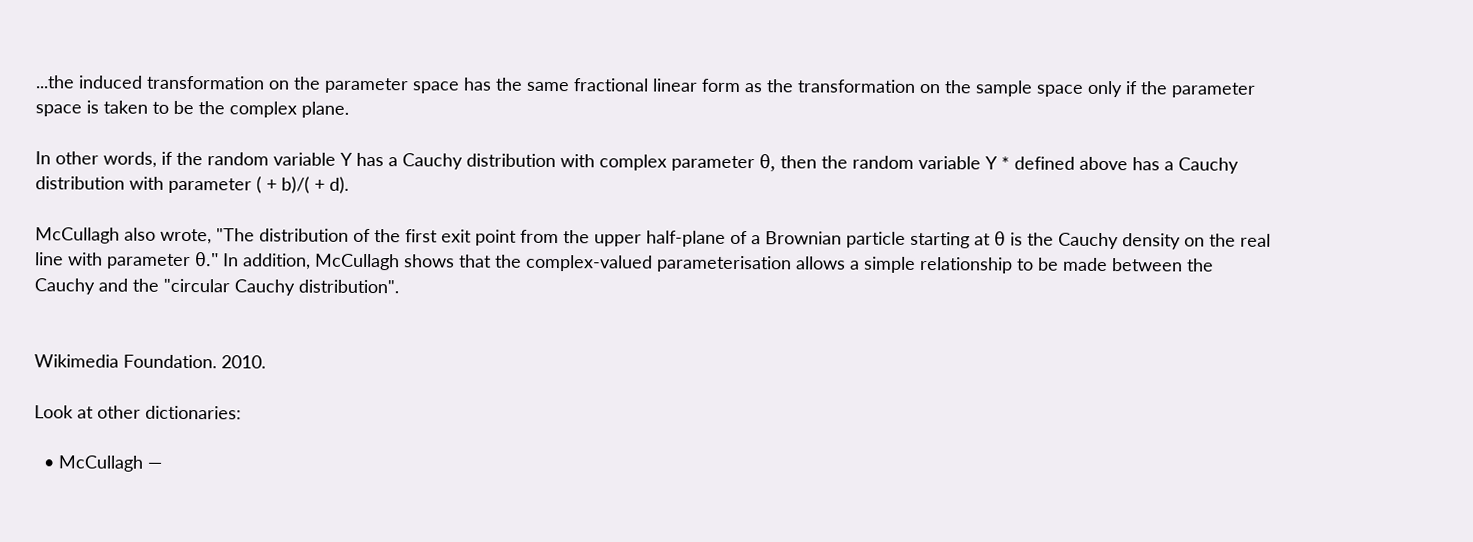...the induced transformation on the parameter space has the same fractional linear form as the transformation on the sample space only if the parameter space is taken to be the complex plane.

In other words, if the random variable Y has a Cauchy distribution with complex parameter θ, then the random variable Y * defined above has a Cauchy distribution with parameter ( + b)/( + d).

McCullagh also wrote, "The distribution of the first exit point from the upper half-plane of a Brownian particle starting at θ is the Cauchy density on the real line with parameter θ." In addition, McCullagh shows that the complex-valued parameterisation allows a simple relationship to be made between the Cauchy and the "circular Cauchy distribution".


Wikimedia Foundation. 2010.

Look at other dictionaries:

  • McCullagh —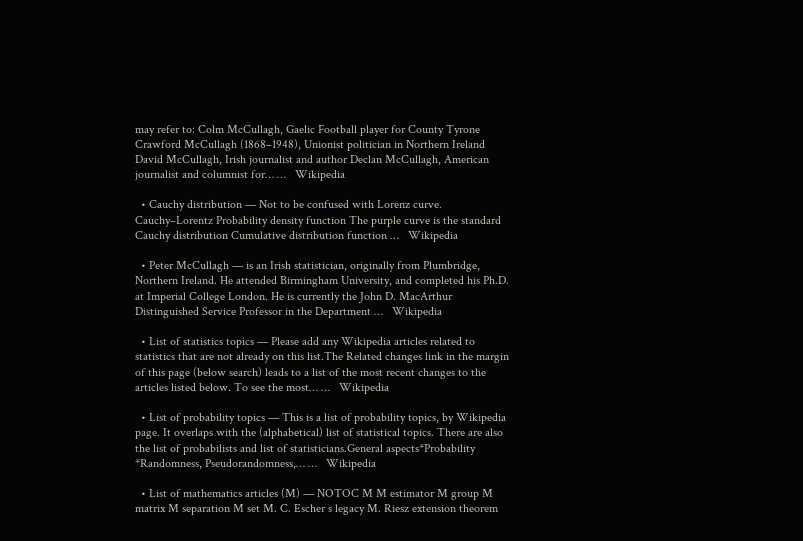may refer to: Colm McCullagh, Gaelic Football player for County Tyrone Crawford McCullagh (1868–1948), Unionist politician in Northern Ireland David McCullagh, Irish journalist and author Declan McCullagh, American journalist and columnist for… …   Wikipedia

  • Cauchy distribution — Not to be confused with Lorenz curve. Cauchy–Lorentz Probability density function The purple curve is the standard Cauchy distribution Cumulative distribution function …   Wikipedia

  • Peter McCullagh — is an Irish statistician, originally from Plumbridge, Northern Ireland. He attended Birmingham University, and completed his Ph.D. at Imperial College London. He is currently the John D. MacArthur Distinguished Service Professor in the Department …   Wikipedia

  • List of statistics topics — Please add any Wikipedia articles related to statistics that are not already on this list.The Related changes link in the margin of this page (below search) leads to a list of the most recent changes to the articles listed below. To see the most… …   Wikipedia

  • List of probability topics — This is a list of probability topics, by Wikipedia page. It overlaps with the (alphabetical) list of statistical topics. There are also the list of probabilists and list of statisticians.General aspects*Probability *Randomness, Pseudorandomness,… …   Wikipedia

  • List of mathematics articles (M) — NOTOC M M estimator M group M matrix M separation M set M. C. Escher s legacy M. Riesz extension theorem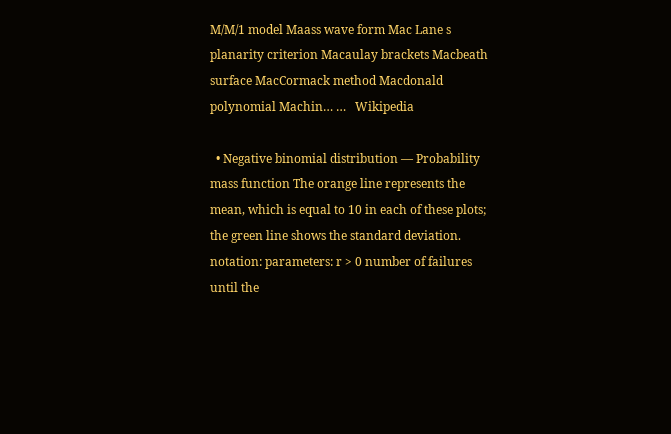M/M/1 model Maass wave form Mac Lane s planarity criterion Macaulay brackets Macbeath surface MacCormack method Macdonald polynomial Machin… …   Wikipedia

  • Negative binomial distribution — Probability mass function The orange line represents the mean, which is equal to 10 in each of these plots; the green line shows the standard deviation. notation: parameters: r > 0 number of failures until the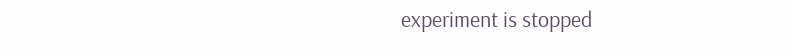experiment is stopped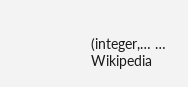(integer,… …   Wikipedia